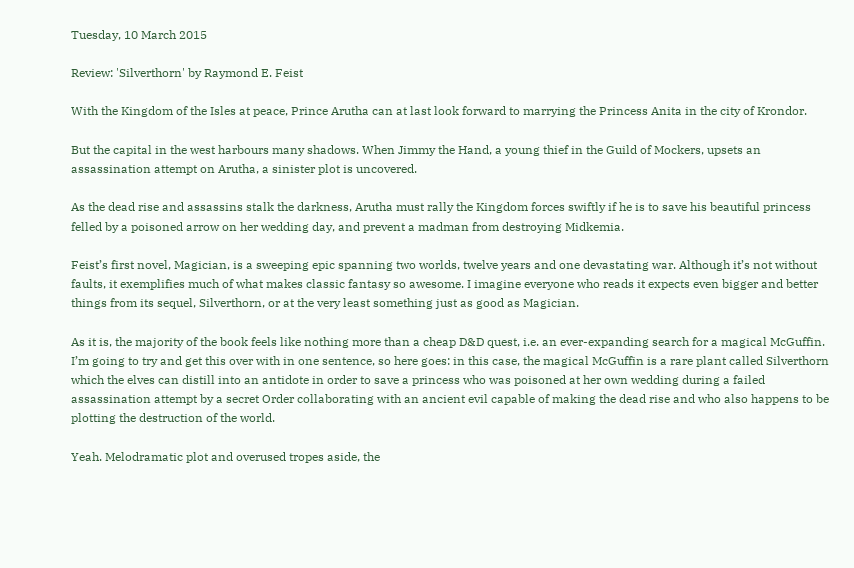Tuesday, 10 March 2015

Review: 'Silverthorn' by Raymond E. Feist

With the Kingdom of the Isles at peace, Prince Arutha can at last look forward to marrying the Princess Anita in the city of Krondor.

But the capital in the west harbours many shadows. When Jimmy the Hand, a young thief in the Guild of Mockers, upsets an assassination attempt on Arutha, a sinister plot is uncovered.

As the dead rise and assassins stalk the darkness, Arutha must rally the Kingdom forces swiftly if he is to save his beautiful princess felled by a poisoned arrow on her wedding day, and prevent a madman from destroying Midkemia.

Feist’s first novel, Magician, is a sweeping epic spanning two worlds, twelve years and one devastating war. Although it’s not without faults, it exemplifies much of what makes classic fantasy so awesome. I imagine everyone who reads it expects even bigger and better things from its sequel, Silverthorn, or at the very least something just as good as Magician.

As it is, the majority of the book feels like nothing more than a cheap D&D quest, i.e. an ever-expanding search for a magical McGuffin. I’m going to try and get this over with in one sentence, so here goes: in this case, the magical McGuffin is a rare plant called Silverthorn which the elves can distill into an antidote in order to save a princess who was poisoned at her own wedding during a failed assassination attempt by a secret Order collaborating with an ancient evil capable of making the dead rise and who also happens to be plotting the destruction of the world.

Yeah. Melodramatic plot and overused tropes aside, the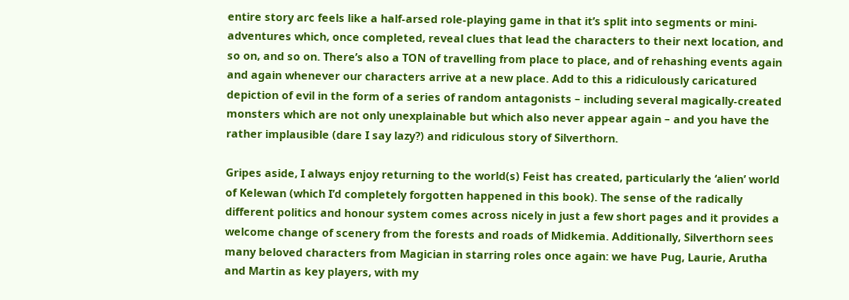entire story arc feels like a half-arsed role-playing game in that it’s split into segments or mini-adventures which, once completed, reveal clues that lead the characters to their next location, and so on, and so on. There’s also a TON of travelling from place to place, and of rehashing events again and again whenever our characters arrive at a new place. Add to this a ridiculously caricatured depiction of evil in the form of a series of random antagonists – including several magically-created monsters which are not only unexplainable but which also never appear again – and you have the rather implausible (dare I say lazy?) and ridiculous story of Silverthorn.

Gripes aside, I always enjoy returning to the world(s) Feist has created, particularly the ‘alien’ world of Kelewan (which I’d completely forgotten happened in this book). The sense of the radically different politics and honour system comes across nicely in just a few short pages and it provides a welcome change of scenery from the forests and roads of Midkemia. Additionally, Silverthorn sees many beloved characters from Magician in starring roles once again: we have Pug, Laurie, Arutha and Martin as key players, with my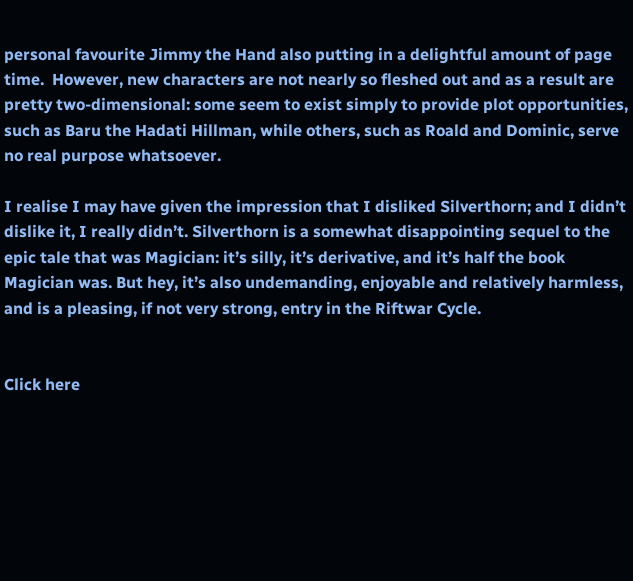personal favourite Jimmy the Hand also putting in a delightful amount of page time.  However, new characters are not nearly so fleshed out and as a result are pretty two-dimensional: some seem to exist simply to provide plot opportunities, such as Baru the Hadati Hillman, while others, such as Roald and Dominic, serve no real purpose whatsoever.

I realise I may have given the impression that I disliked Silverthorn; and I didn’t dislike it, I really didn’t. Silverthorn is a somewhat disappointing sequel to the epic tale that was Magician: it’s silly, it’s derivative, and it’s half the book Magician was. But hey, it’s also undemanding, enjoyable and relatively harmless, and is a pleasing, if not very strong, entry in the Riftwar Cycle.


Click here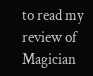to read my review of Magician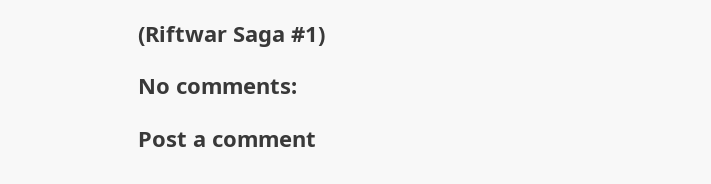(Riftwar Saga #1)

No comments:

Post a comment